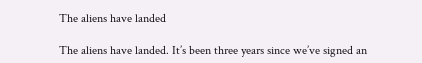The aliens have landed

The aliens have landed. It’s been three years since we’ve signed an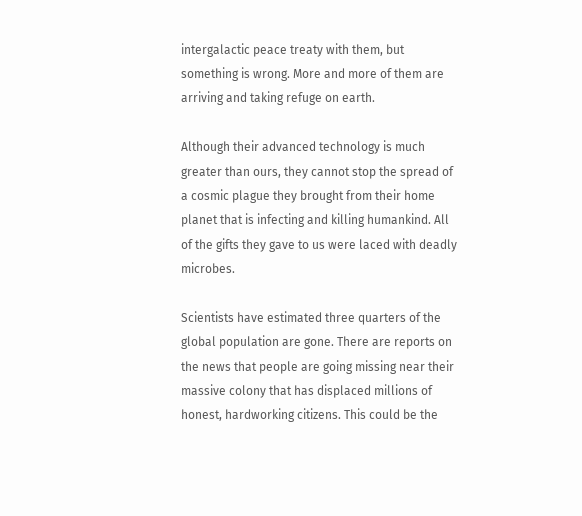intergalactic peace treaty with them, but something is wrong. More and more of them are arriving and taking refuge on earth.

Although their advanced technology is much greater than ours, they cannot stop the spread of a cosmic plague they brought from their home planet that is infecting and killing humankind. All of the gifts they gave to us were laced with deadly microbes.

Scientists have estimated three quarters of the global population are gone. There are reports on the news that people are going missing near their massive colony that has displaced millions of honest, hardworking citizens. This could be the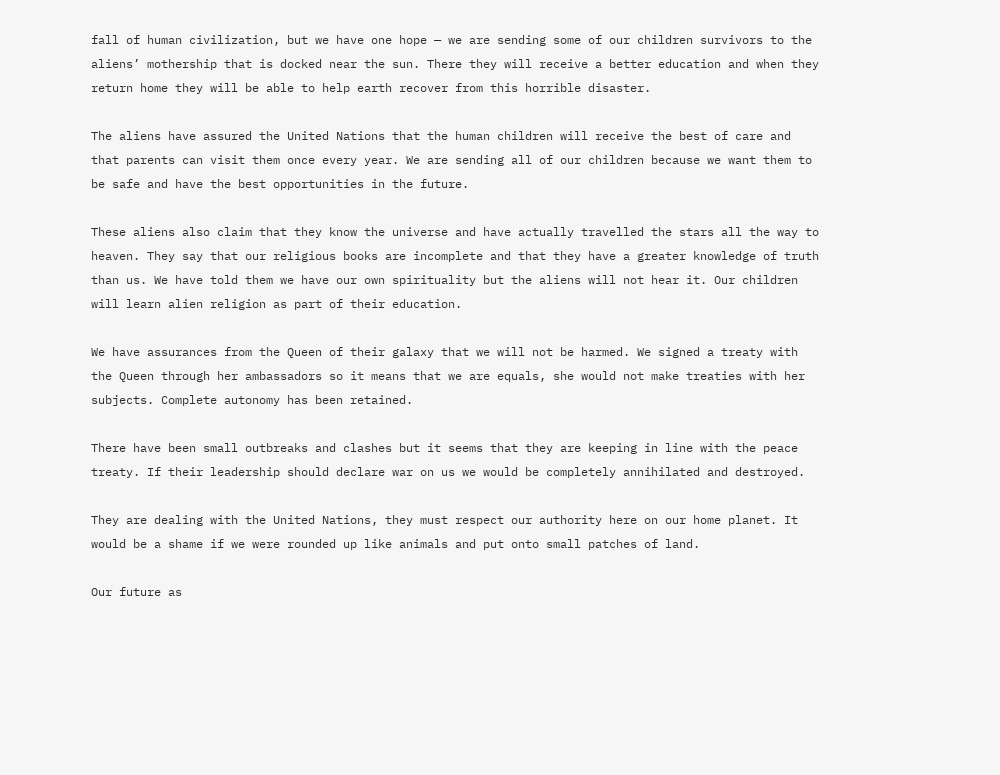fall of human civilization, but we have one hope — we are sending some of our children survivors to the aliens’ mothership that is docked near the sun. There they will receive a better education and when they return home they will be able to help earth recover from this horrible disaster.

The aliens have assured the United Nations that the human children will receive the best of care and that parents can visit them once every year. We are sending all of our children because we want them to be safe and have the best opportunities in the future.

These aliens also claim that they know the universe and have actually travelled the stars all the way to heaven. They say that our religious books are incomplete and that they have a greater knowledge of truth than us. We have told them we have our own spirituality but the aliens will not hear it. Our children will learn alien religion as part of their education.

We have assurances from the Queen of their galaxy that we will not be harmed. We signed a treaty with the Queen through her ambassadors so it means that we are equals, she would not make treaties with her subjects. Complete autonomy has been retained.

There have been small outbreaks and clashes but it seems that they are keeping in line with the peace treaty. If their leadership should declare war on us we would be completely annihilated and destroyed.

They are dealing with the United Nations, they must respect our authority here on our home planet. It would be a shame if we were rounded up like animals and put onto small patches of land.

Our future as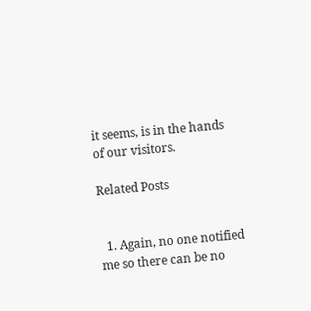it seems, is in the hands of our visitors.

Related Posts


  1. Again, no one notified me so there can be no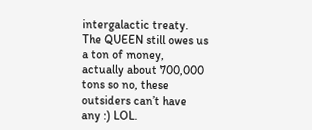intergalactic treaty. The QUEEN still owes us a ton of money, actually about 700,000 tons so no, these outsiders can’t have any :) LOL.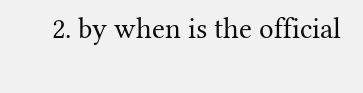2. by when is the official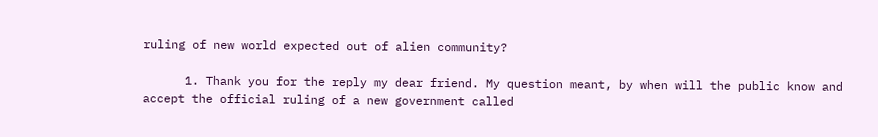ruling of new world expected out of alien community?

      1. Thank you for the reply my dear friend. My question meant, by when will the public know and accept the official ruling of a new government called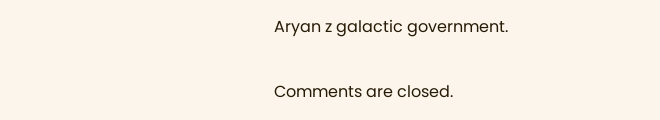Aryan z galactic government.

Comments are closed.